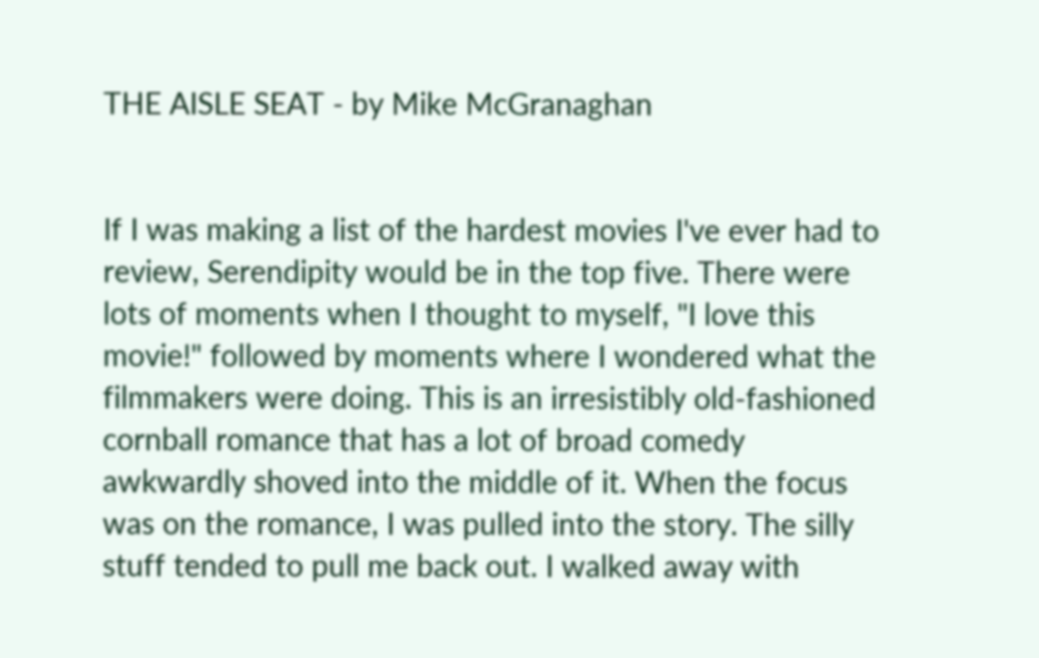THE AISLE SEAT - by Mike McGranaghan


If I was making a list of the hardest movies I've ever had to review, Serendipity would be in the top five. There were lots of moments when I thought to myself, "I love this movie!" followed by moments where I wondered what the filmmakers were doing. This is an irresistibly old-fashioned cornball romance that has a lot of broad comedy awkwardly shoved into the middle of it. When the focus was on the romance, I was pulled into the story. The silly stuff tended to pull me back out. I walked away with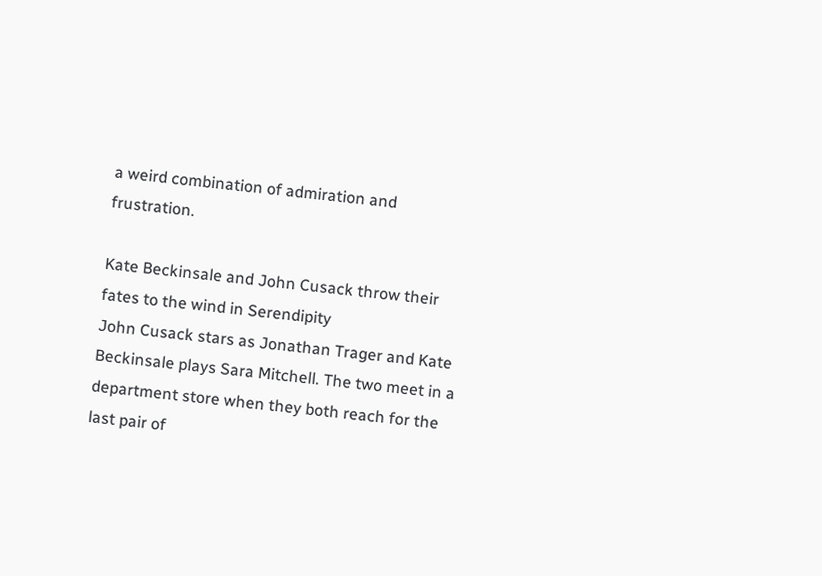a weird combination of admiration and frustration.

Kate Beckinsale and John Cusack throw their fates to the wind in Serendipity
John Cusack stars as Jonathan Trager and Kate Beckinsale plays Sara Mitchell. The two meet in a department store when they both reach for the last pair of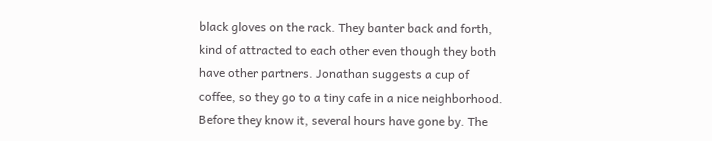black gloves on the rack. They banter back and forth, kind of attracted to each other even though they both have other partners. Jonathan suggests a cup of coffee, so they go to a tiny cafe in a nice neighborhood. Before they know it, several hours have gone by. The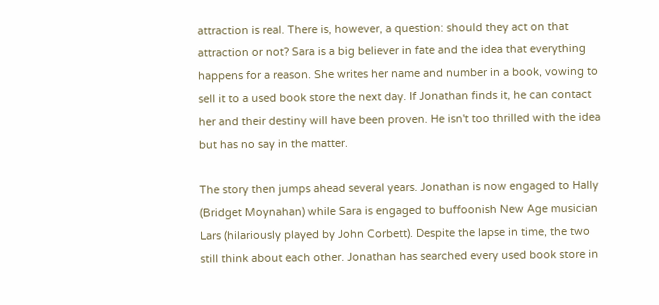attraction is real. There is, however, a question: should they act on that attraction or not? Sara is a big believer in fate and the idea that everything happens for a reason. She writes her name and number in a book, vowing to sell it to a used book store the next day. If Jonathan finds it, he can contact her and their destiny will have been proven. He isn't too thrilled with the idea but has no say in the matter.

The story then jumps ahead several years. Jonathan is now engaged to Hally (Bridget Moynahan) while Sara is engaged to buffoonish New Age musician Lars (hilariously played by John Corbett). Despite the lapse in time, the two still think about each other. Jonathan has searched every used book store in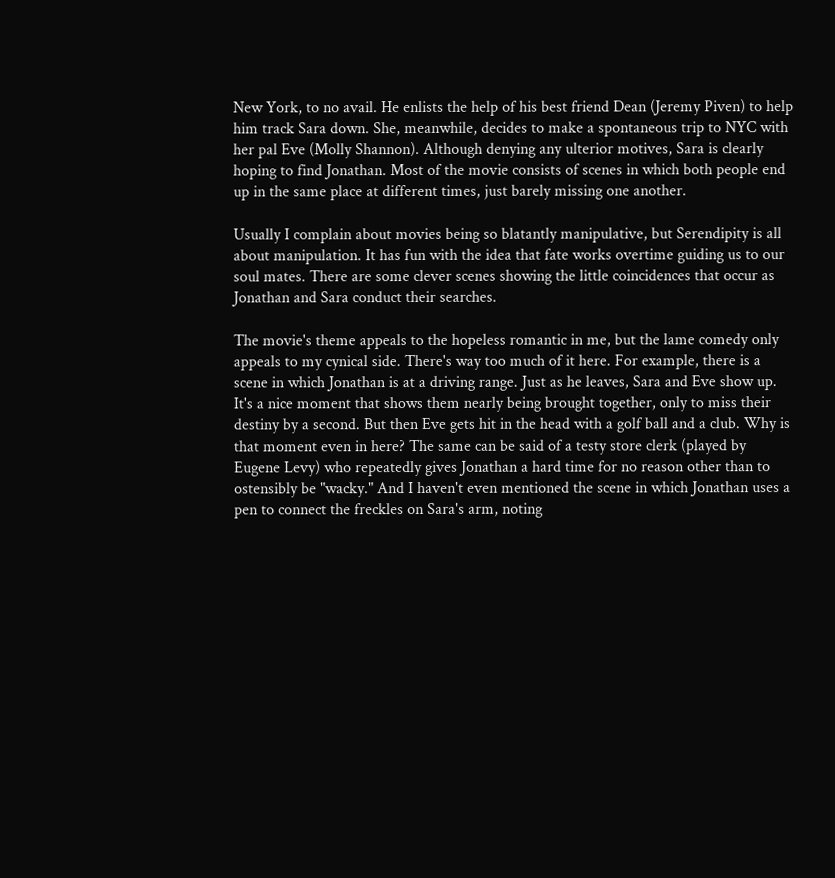New York, to no avail. He enlists the help of his best friend Dean (Jeremy Piven) to help him track Sara down. She, meanwhile, decides to make a spontaneous trip to NYC with her pal Eve (Molly Shannon). Although denying any ulterior motives, Sara is clearly hoping to find Jonathan. Most of the movie consists of scenes in which both people end up in the same place at different times, just barely missing one another.

Usually I complain about movies being so blatantly manipulative, but Serendipity is all about manipulation. It has fun with the idea that fate works overtime guiding us to our soul mates. There are some clever scenes showing the little coincidences that occur as Jonathan and Sara conduct their searches.

The movie's theme appeals to the hopeless romantic in me, but the lame comedy only appeals to my cynical side. There's way too much of it here. For example, there is a scene in which Jonathan is at a driving range. Just as he leaves, Sara and Eve show up. It's a nice moment that shows them nearly being brought together, only to miss their destiny by a second. But then Eve gets hit in the head with a golf ball and a club. Why is that moment even in here? The same can be said of a testy store clerk (played by Eugene Levy) who repeatedly gives Jonathan a hard time for no reason other than to ostensibly be "wacky." And I haven't even mentioned the scene in which Jonathan uses a pen to connect the freckles on Sara's arm, noting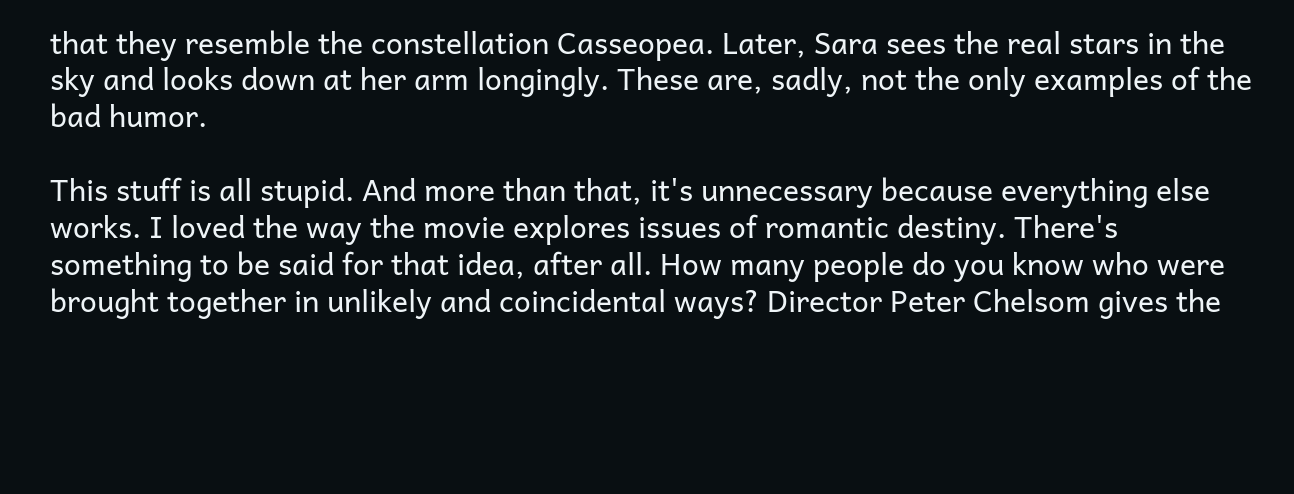that they resemble the constellation Casseopea. Later, Sara sees the real stars in the sky and looks down at her arm longingly. These are, sadly, not the only examples of the bad humor.

This stuff is all stupid. And more than that, it's unnecessary because everything else works. I loved the way the movie explores issues of romantic destiny. There's something to be said for that idea, after all. How many people do you know who were brought together in unlikely and coincidental ways? Director Peter Chelsom gives the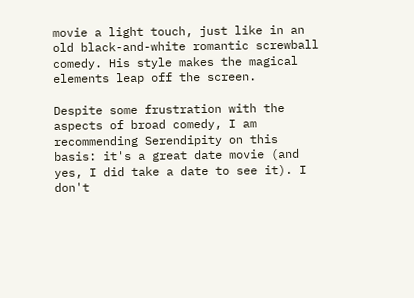movie a light touch, just like in an old black-and-white romantic screwball comedy. His style makes the magical elements leap off the screen.

Despite some frustration with the aspects of broad comedy, I am recommending Serendipity on this basis: it's a great date movie (and yes, I did take a date to see it). I don't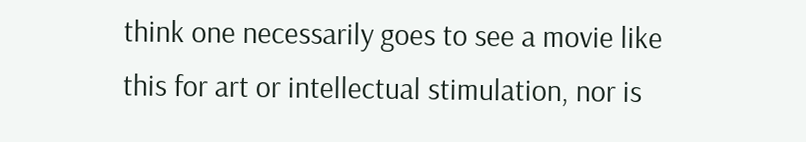think one necessarily goes to see a movie like this for art or intellectual stimulation, nor is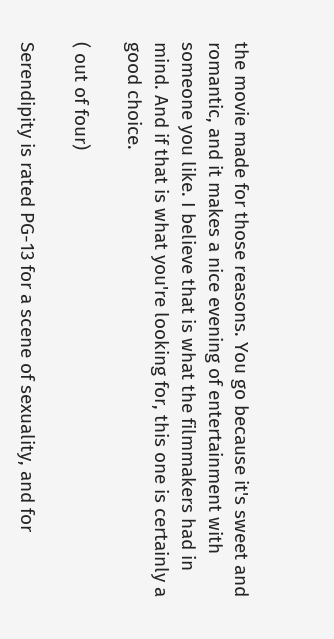the movie made for those reasons. You go because it's sweet and romantic, and it makes a nice evening of entertainment with someone you like. I believe that is what the filmmakers had in mind. And if that is what you're looking for, this one is certainly a good choice.

( out of four)

Serendipity is rated PG-13 for a scene of sexuality, and for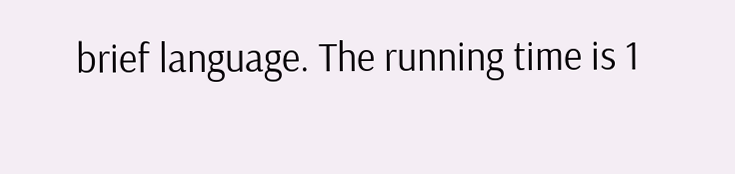brief language. The running time is 1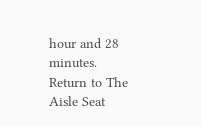hour and 28 minutes.
Return to The Aisle Seat